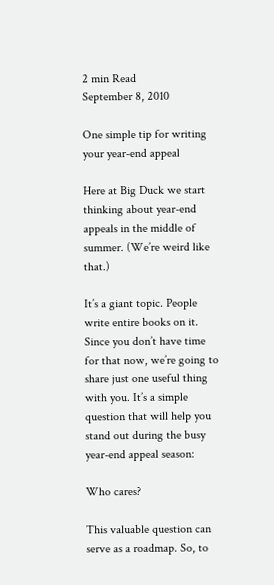2 min Read
September 8, 2010

One simple tip for writing your year-end appeal

Here at Big Duck we start thinking about year-end appeals in the middle of summer. (We’re weird like that.)

It’s a giant topic. People write entire books on it. Since you don’t have time for that now, we’re going to share just one useful thing with you. It’s a simple question that will help you stand out during the busy year-end appeal season:

Who cares?

This valuable question can serve as a roadmap. So, to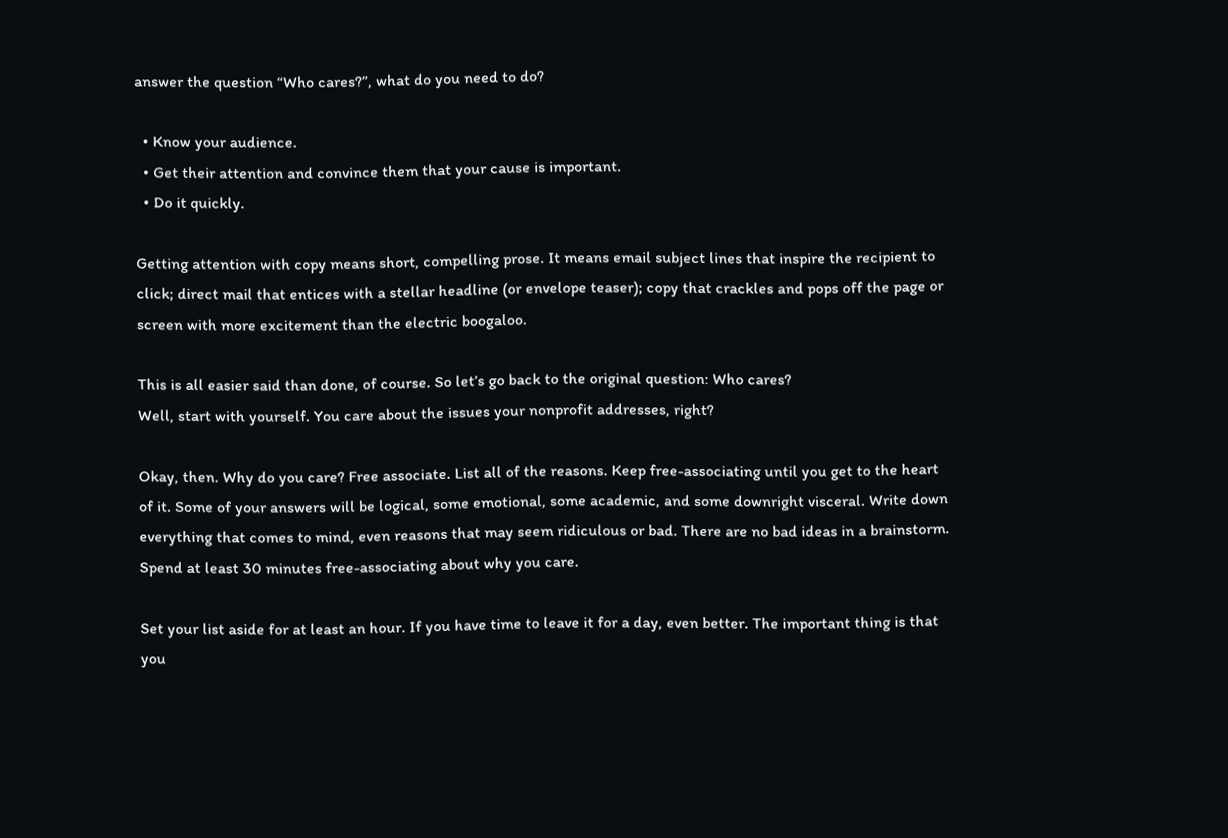answer the question “Who cares?”, what do you need to do?

  • Know your audience.
  • Get their attention and convince them that your cause is important.
  • Do it quickly.

Getting attention with copy means short, compelling prose. It means email subject lines that inspire the recipient to click; direct mail that entices with a stellar headline (or envelope teaser); copy that crackles and pops off the page or screen with more excitement than the electric boogaloo.

This is all easier said than done, of course. So let’s go back to the original question: Who cares?
Well, start with yourself. You care about the issues your nonprofit addresses, right?

Okay, then. Why do you care? Free associate. List all of the reasons. Keep free-associating until you get to the heart of it. Some of your answers will be logical, some emotional, some academic, and some downright visceral. Write down everything that comes to mind, even reasons that may seem ridiculous or bad. There are no bad ideas in a brainstorm. Spend at least 30 minutes free-associating about why you care.

Set your list aside for at least an hour. If you have time to leave it for a day, even better. The important thing is that you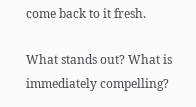come back to it fresh.

What stands out? What is immediately compelling?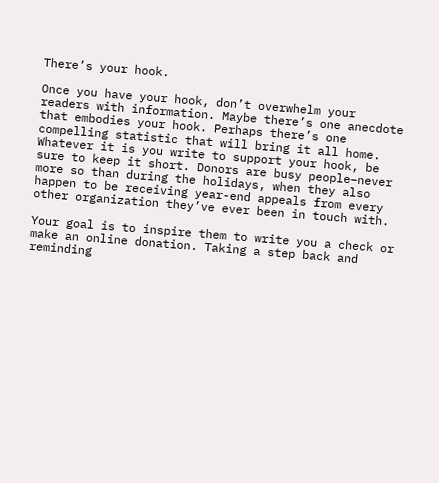There’s your hook.

Once you have your hook, don’t overwhelm your readers with information. Maybe there’s one anecdote that embodies your hook. Perhaps there’s one compelling statistic that will bring it all home.
Whatever it is you write to support your hook, be sure to keep it short. Donors are busy people–never more so than during the holidays, when they also happen to be receiving year-end appeals from every other organization they’ve ever been in touch with.

Your goal is to inspire them to write you a check or make an online donation. Taking a step back and reminding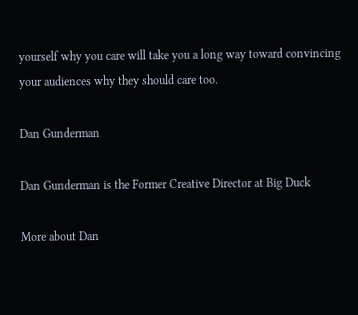yourself why you care will take you a long way toward convincing your audiences why they should care too.

Dan Gunderman

Dan Gunderman is the Former Creative Director at Big Duck

More about Dan